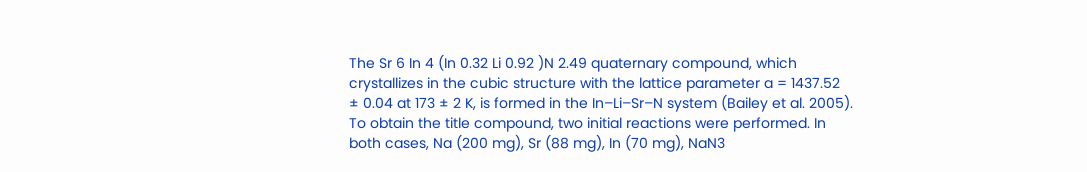The Sr 6 In 4 (In 0.32 Li 0.92 )N 2.49 quaternary compound, which crystallizes in the cubic structure with the lattice parameter a = 1437.52 ± 0.04 at 173 ± 2 K, is formed in the In–Li–Sr–N system (Bailey et al. 2005). To obtain the title compound, two initial reactions were performed. In both cases, Na (200 mg), Sr (88 mg), In (70 mg), NaN3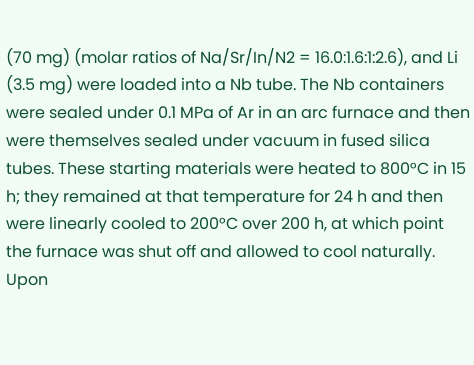(70 mg) (molar ratios of Na/Sr/In/N2 = 16.0:1.6:1:2.6), and Li (3.5 mg) were loaded into a Nb tube. The Nb containers were sealed under 0.1 MPa of Ar in an arc furnace and then were themselves sealed under vacuum in fused silica tubes. These starting materials were heated to 800°C in 15 h; they remained at that temperature for 24 h and then were linearly cooled to 200°C over 200 h, at which point the furnace was shut off and allowed to cool naturally. Upon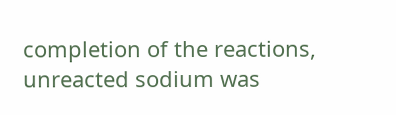completion of the reactions, unreacted sodium was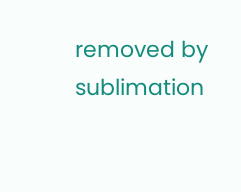removed by sublimation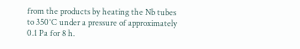from the products by heating the Nb tubes to 350°C under a pressure of approximately 0.1 Pa for 8 h.